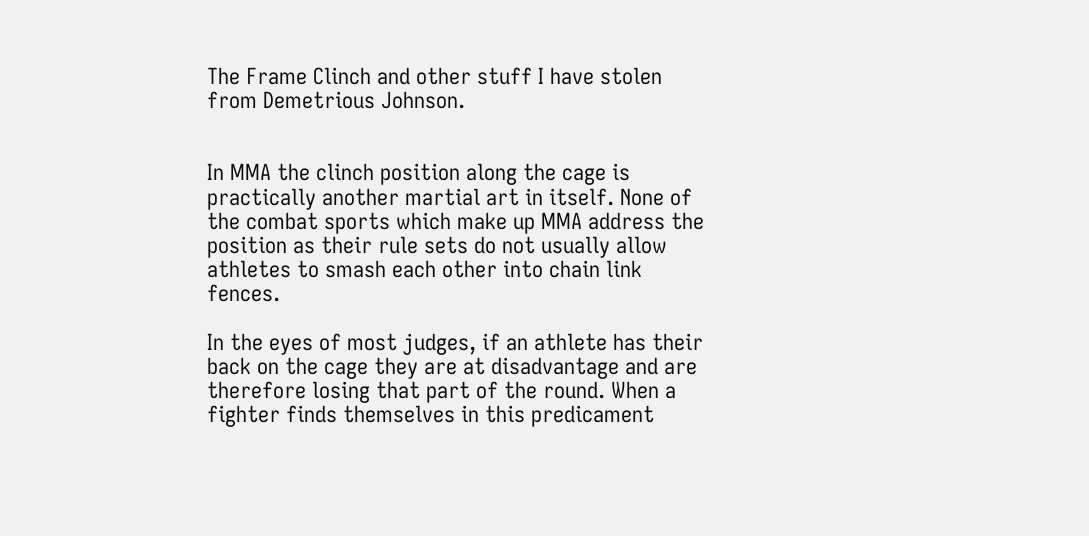The Frame Clinch and other stuff I have stolen from Demetrious Johnson.


In MMA the clinch position along the cage is practically another martial art in itself. None of the combat sports which make up MMA address the position as their rule sets do not usually allow athletes to smash each other into chain link fences.

In the eyes of most judges, if an athlete has their back on the cage they are at disadvantage and are therefore losing that part of the round. When a fighter finds themselves in this predicament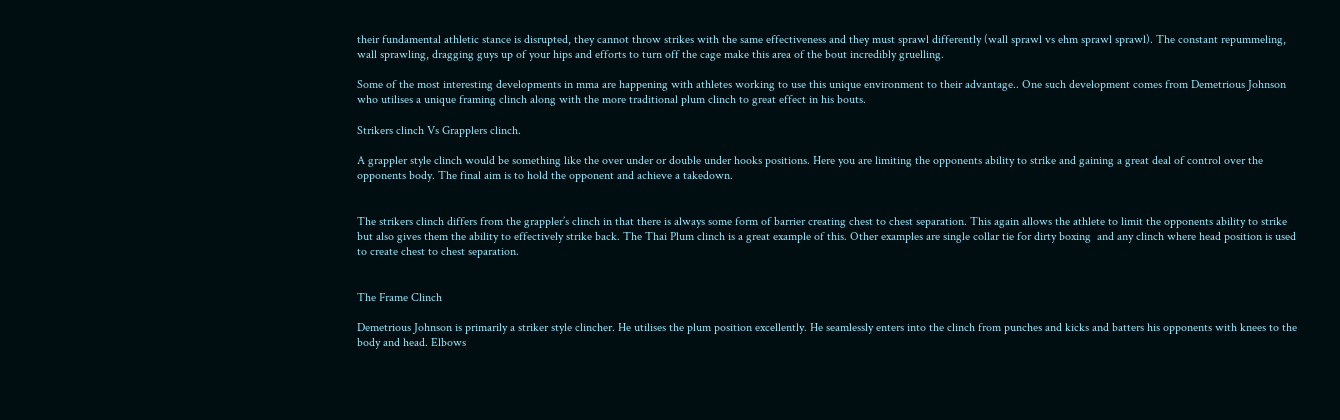their fundamental athletic stance is disrupted, they cannot throw strikes with the same effectiveness and they must sprawl differently (wall sprawl vs ehm sprawl sprawl). The constant repummeling, wall sprawling, dragging guys up of your hips and efforts to turn off the cage make this area of the bout incredibly gruelling.

Some of the most interesting developments in mma are happening with athletes working to use this unique environment to their advantage.. One such development comes from Demetrious Johnson who utilises a unique framing clinch along with the more traditional plum clinch to great effect in his bouts.

Strikers clinch Vs Grapplers clinch.

A grappler style clinch would be something like the over under or double under hooks positions. Here you are limiting the opponents ability to strike and gaining a great deal of control over the opponents body. The final aim is to hold the opponent and achieve a takedown.


The strikers clinch differs from the grappler’s clinch in that there is always some form of barrier creating chest to chest separation. This again allows the athlete to limit the opponents ability to strike but also gives them the ability to effectively strike back. The Thai Plum clinch is a great example of this. Other examples are single collar tie for dirty boxing  and any clinch where head position is used to create chest to chest separation.


The Frame Clinch

Demetrious Johnson is primarily a striker style clincher. He utilises the plum position excellently. He seamlessly enters into the clinch from punches and kicks and batters his opponents with knees to the body and head. Elbows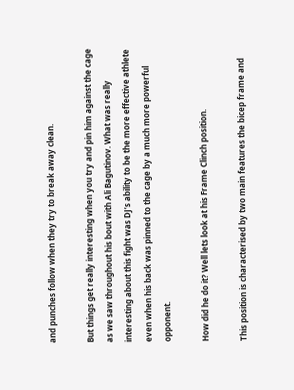and punches follow when they try to break away clean.

But things get really interesting when you try and pin him against the cage as we saw throughout his bout with Ali Bagutinov. What was really interesting about this fight was DJ’s ability to be the more effective athlete even when his back was pinned to the cage by a much more powerful opponent.

How did he do it? Well lets look at his Frame Clinch position.

This position is characterised by two main features the bicep frame and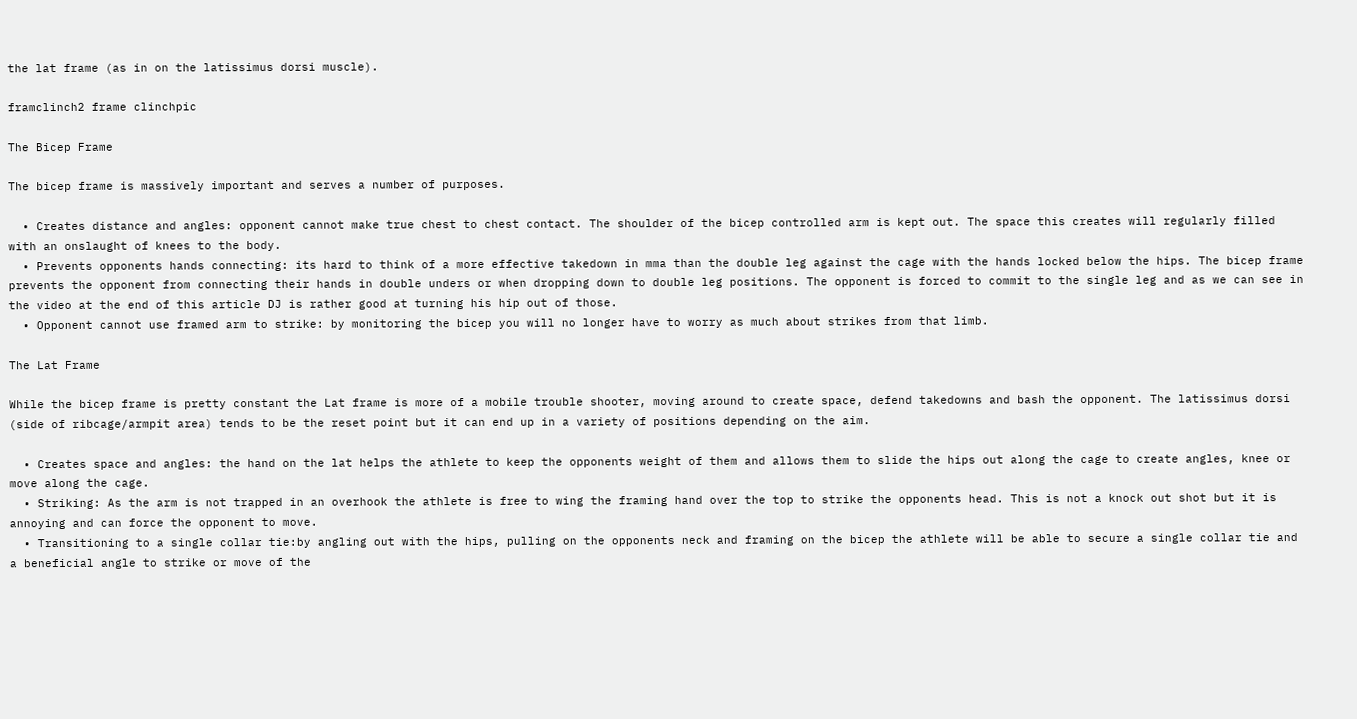the lat frame (as in on the latissimus dorsi muscle).

framclinch2 frame clinchpic

The Bicep Frame

The bicep frame is massively important and serves a number of purposes.

  • Creates distance and angles: opponent cannot make true chest to chest contact. The shoulder of the bicep controlled arm is kept out. The space this creates will regularly filled with an onslaught of knees to the body.
  • Prevents opponents hands connecting: its hard to think of a more effective takedown in mma than the double leg against the cage with the hands locked below the hips. The bicep frame prevents the opponent from connecting their hands in double unders or when dropping down to double leg positions. The opponent is forced to commit to the single leg and as we can see in the video at the end of this article DJ is rather good at turning his hip out of those.
  • Opponent cannot use framed arm to strike: by monitoring the bicep you will no longer have to worry as much about strikes from that limb.

The Lat Frame

While the bicep frame is pretty constant the Lat frame is more of a mobile trouble shooter, moving around to create space, defend takedowns and bash the opponent. The latissimus dorsi (side of ribcage/armpit area) tends to be the reset point but it can end up in a variety of positions depending on the aim.

  • Creates space and angles: the hand on the lat helps the athlete to keep the opponents weight of them and allows them to slide the hips out along the cage to create angles, knee or move along the cage.
  • Striking: As the arm is not trapped in an overhook the athlete is free to wing the framing hand over the top to strike the opponents head. This is not a knock out shot but it is annoying and can force the opponent to move.
  • Transitioning to a single collar tie:by angling out with the hips, pulling on the opponents neck and framing on the bicep the athlete will be able to secure a single collar tie and a beneficial angle to strike or move of the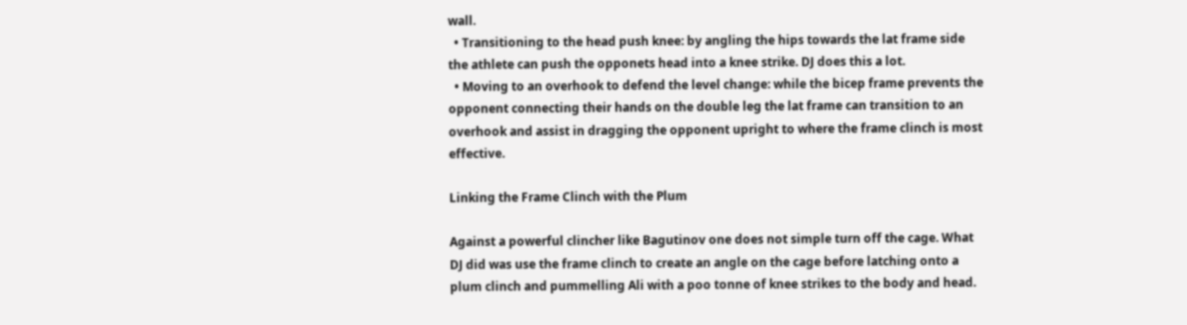wall.
  • Transitioning to the head push knee: by angling the hips towards the lat frame side the athlete can push the opponets head into a knee strike. DJ does this a lot.
  • Moving to an overhook to defend the level change: while the bicep frame prevents the opponent connecting their hands on the double leg the lat frame can transition to an overhook and assist in dragging the opponent upright to where the frame clinch is most effective.

Linking the Frame Clinch with the Plum

Against a powerful clincher like Bagutinov one does not simple turn off the cage. What DJ did was use the frame clinch to create an angle on the cage before latching onto a plum clinch and pummelling Ali with a poo tonne of knee strikes to the body and head.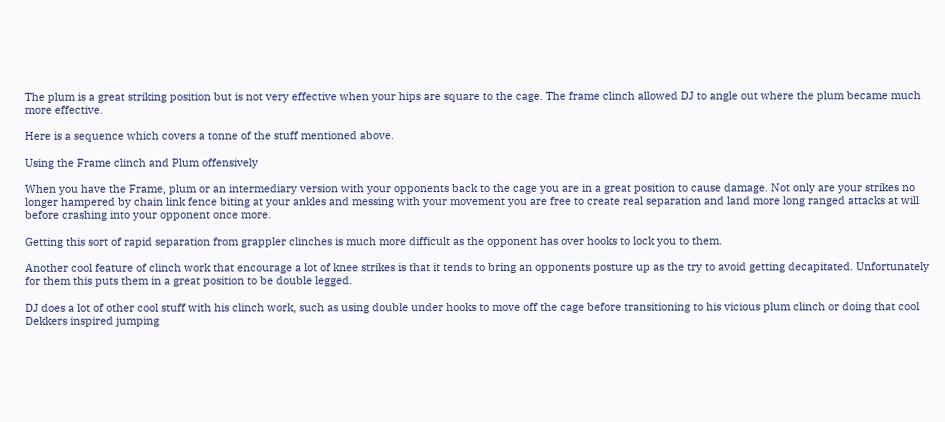The plum is a great striking position but is not very effective when your hips are square to the cage. The frame clinch allowed DJ to angle out where the plum became much more effective.

Here is a sequence which covers a tonne of the stuff mentioned above.

Using the Frame clinch and Plum offensively

When you have the Frame, plum or an intermediary version with your opponents back to the cage you are in a great position to cause damage. Not only are your strikes no longer hampered by chain link fence biting at your ankles and messing with your movement you are free to create real separation and land more long ranged attacks at will before crashing into your opponent once more.

Getting this sort of rapid separation from grappler clinches is much more difficult as the opponent has over hooks to lock you to them.

Another cool feature of clinch work that encourage a lot of knee strikes is that it tends to bring an opponents posture up as the try to avoid getting decapitated. Unfortunately for them this puts them in a great position to be double legged.

DJ does a lot of other cool stuff with his clinch work, such as using double under hooks to move off the cage before transitioning to his vicious plum clinch or doing that cool Dekkers inspired jumping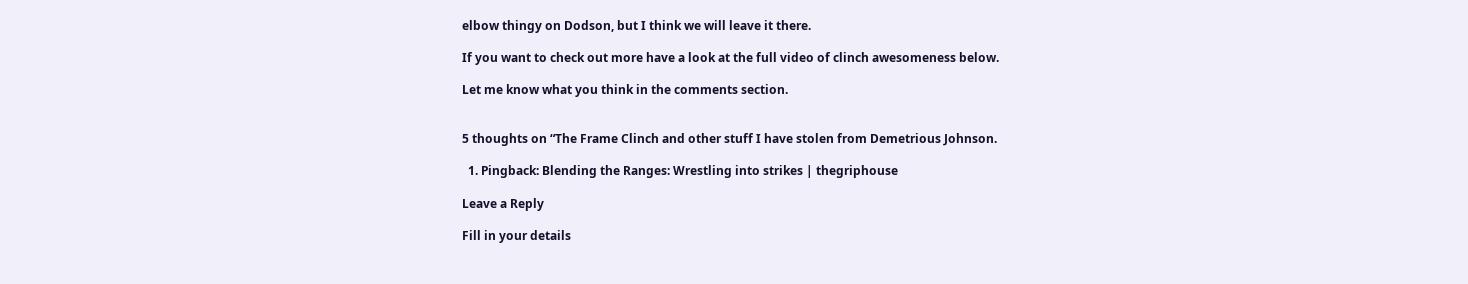elbow thingy on Dodson, but I think we will leave it there.

If you want to check out more have a look at the full video of clinch awesomeness below.

Let me know what you think in the comments section.


5 thoughts on “The Frame Clinch and other stuff I have stolen from Demetrious Johnson.

  1. Pingback: Blending the Ranges: Wrestling into strikes | thegriphouse

Leave a Reply

Fill in your details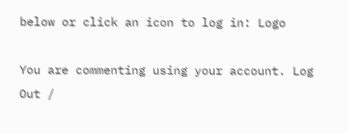below or click an icon to log in: Logo

You are commenting using your account. Log Out /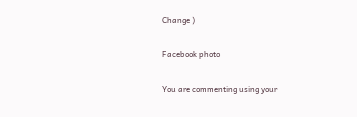Change )

Facebook photo

You are commenting using your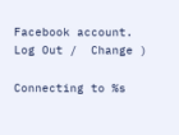Facebook account. Log Out /  Change )

Connecting to %s